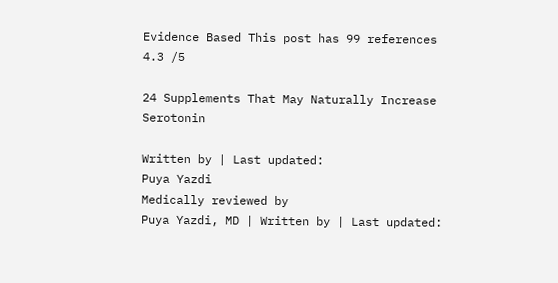Evidence Based This post has 99 references
4.3 /5

24 Supplements That May Naturally Increase Serotonin

Written by | Last updated:
Puya Yazdi
Medically reviewed by
Puya Yazdi, MD | Written by | Last updated: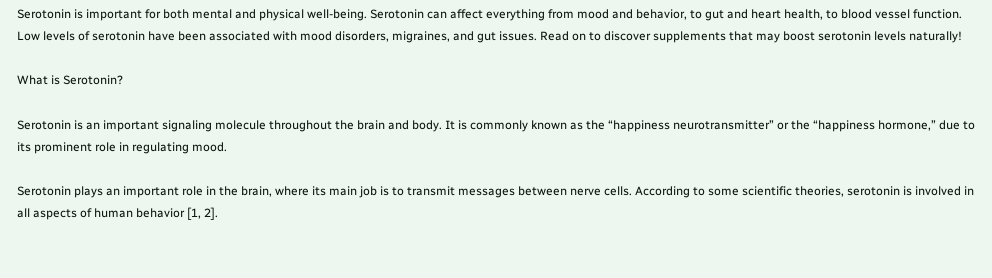Serotonin is important for both mental and physical well-being. Serotonin can affect everything from mood and behavior, to gut and heart health, to blood vessel function. Low levels of serotonin have been associated with mood disorders, migraines, and gut issues. Read on to discover supplements that may boost serotonin levels naturally!

What is Serotonin?

Serotonin is an important signaling molecule throughout the brain and body. It is commonly known as the “happiness neurotransmitter” or the “happiness hormone,” due to its prominent role in regulating mood.

Serotonin plays an important role in the brain, where its main job is to transmit messages between nerve cells. According to some scientific theories, serotonin is involved in all aspects of human behavior [1, 2].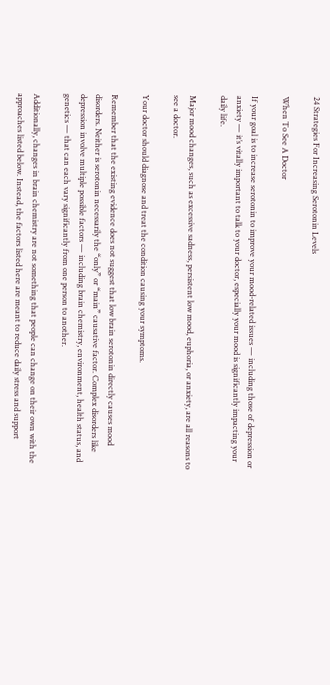24 Strategies For Increasing Serotonin Levels

When To See A Doctor

If your goal is to increase serotonin to improve your mood-related issues — including those of depression or anxiety — it’s vitally important to talk to your doctor, especially your mood is significantly impacting your daily life.

Major mood changes, such as excessive sadness, persistent low mood, euphoria, or anxiety, are all reasons to see a doctor.

Your doctor should diagnose and treat the condition causing your symptoms.

Remember that the existing evidence does not suggest that low brain serotonin directly causes mood disorders. Neither is serotonin necessarily the “only” or “main” causative factor. Complex disorders like depression involve multiple possible factors — including brain chemistry, environment, health status, and genetics — that can each vary significantly from one person to another.

Additionally, changes in brain chemistry are not something that people can change on their own with the approaches listed below. Instead, the factors listed here are meant to reduce daily stress and support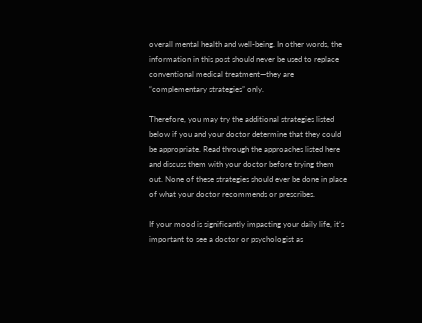overall mental health and well-being. In other words, the information in this post should never be used to replace conventional medical treatment—they are “complementary strategies” only.

Therefore, you may try the additional strategies listed below if you and your doctor determine that they could be appropriate. Read through the approaches listed here and discuss them with your doctor before trying them out. None of these strategies should ever be done in place of what your doctor recommends or prescribes.

If your mood is significantly impacting your daily life, it’s important to see a doctor or psychologist as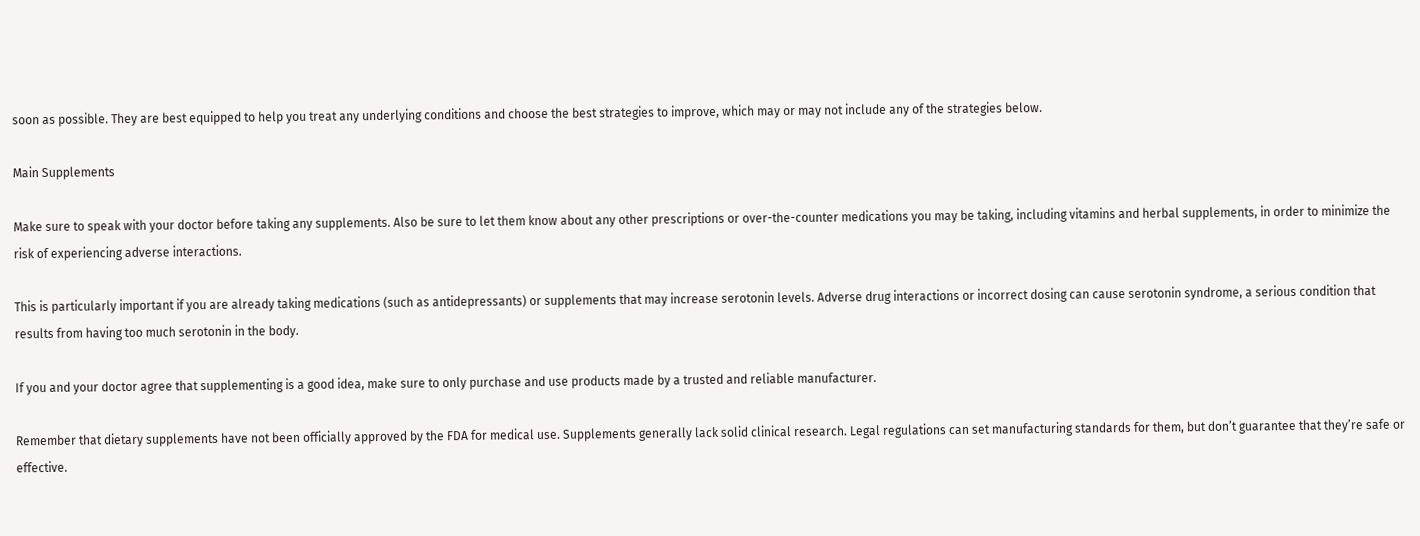soon as possible. They are best equipped to help you treat any underlying conditions and choose the best strategies to improve, which may or may not include any of the strategies below.

Main Supplements

Make sure to speak with your doctor before taking any supplements. Also be sure to let them know about any other prescriptions or over-the-counter medications you may be taking, including vitamins and herbal supplements, in order to minimize the risk of experiencing adverse interactions.

This is particularly important if you are already taking medications (such as antidepressants) or supplements that may increase serotonin levels. Adverse drug interactions or incorrect dosing can cause serotonin syndrome, a serious condition that results from having too much serotonin in the body.

If you and your doctor agree that supplementing is a good idea, make sure to only purchase and use products made by a trusted and reliable manufacturer.

Remember that dietary supplements have not been officially approved by the FDA for medical use. Supplements generally lack solid clinical research. Legal regulations can set manufacturing standards for them, but don’t guarantee that they’re safe or effective.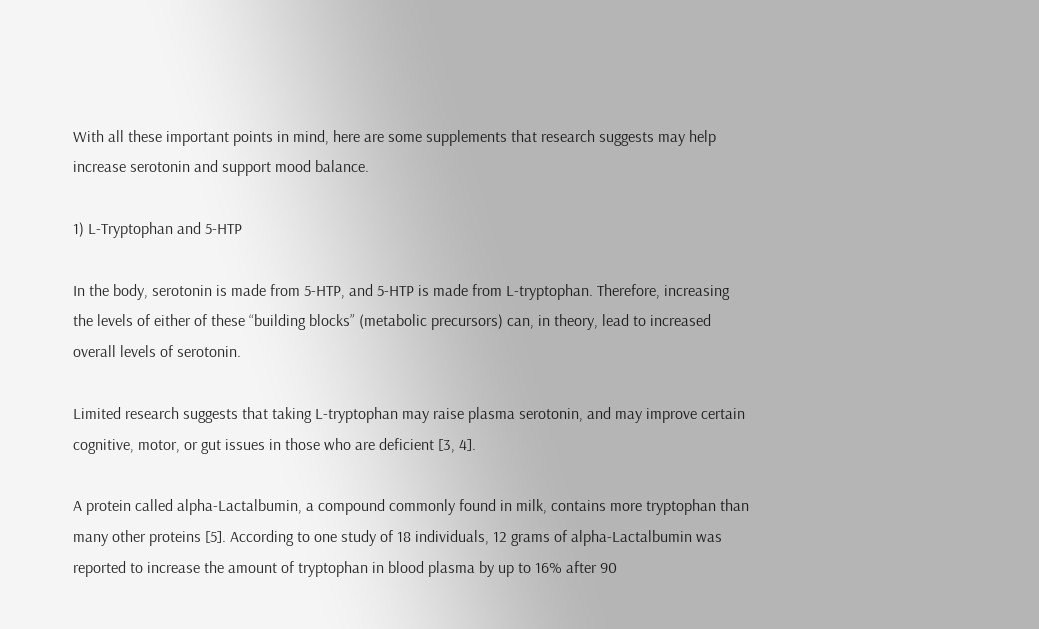With all these important points in mind, here are some supplements that research suggests may help increase serotonin and support mood balance.

1) L-Tryptophan and 5-HTP

In the body, serotonin is made from 5-HTP, and 5-HTP is made from L-tryptophan. Therefore, increasing the levels of either of these “building blocks” (metabolic precursors) can, in theory, lead to increased overall levels of serotonin.

Limited research suggests that taking L-tryptophan may raise plasma serotonin, and may improve certain cognitive, motor, or gut issues in those who are deficient [3, 4].

A protein called alpha-Lactalbumin, a compound commonly found in milk, contains more tryptophan than many other proteins [5]. According to one study of 18 individuals, 12 grams of alpha-Lactalbumin was reported to increase the amount of tryptophan in blood plasma by up to 16% after 90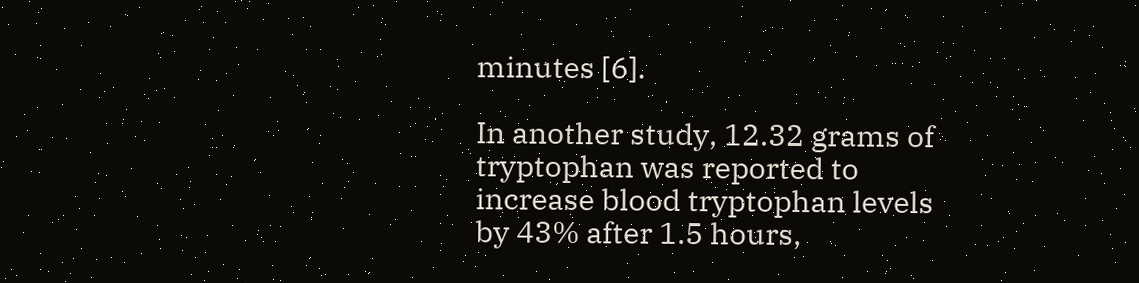minutes [6].

In another study, 12.32 grams of tryptophan was reported to increase blood tryptophan levels by 43% after 1.5 hours,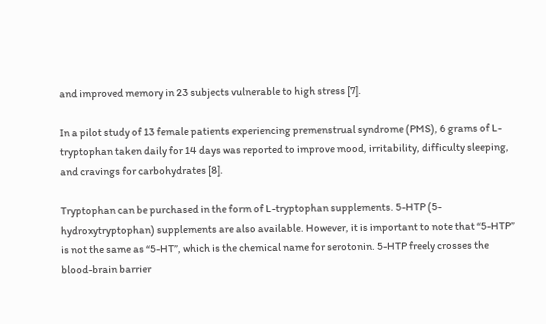and improved memory in 23 subjects vulnerable to high stress [7].

In a pilot study of 13 female patients experiencing premenstrual syndrome (PMS), 6 grams of L-tryptophan taken daily for 14 days was reported to improve mood, irritability, difficulty sleeping, and cravings for carbohydrates [8].

Tryptophan can be purchased in the form of L-tryptophan supplements. 5-HTP (5-hydroxytryptophan) supplements are also available. However, it is important to note that “5-HTP” is not the same as “5-HT”, which is the chemical name for serotonin. 5-HTP freely crosses the blood-brain barrier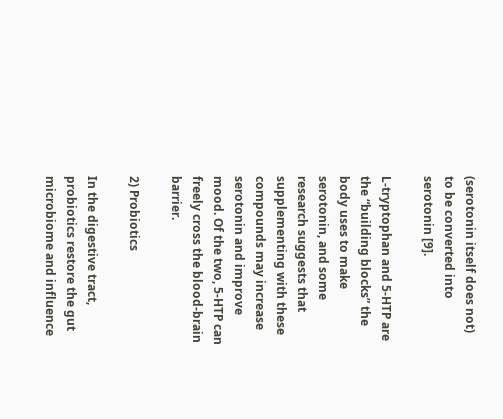(serotonin itself does not) to be converted into serotonin [9].

L-tryptophan and 5-HTP are the “building blocks” the body uses to make serotonin, and some research suggests that supplementing with these compounds may increase serotonin and improve mood. Of the two, 5-HTP can freely cross the blood-brain barrier.

2) Probiotics

In the digestive tract, probiotics restore the gut microbiome and influence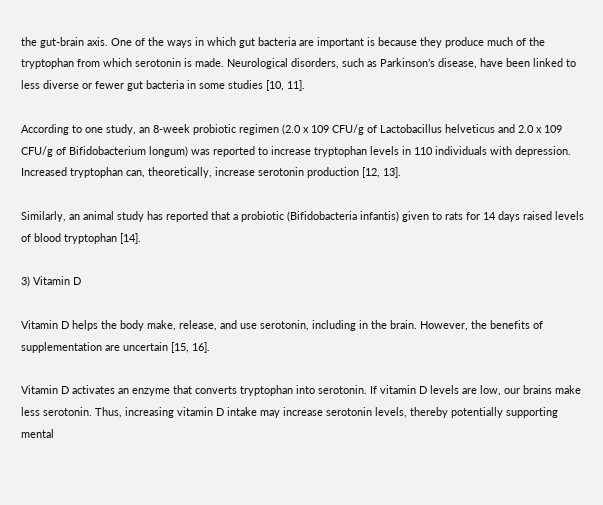the gut-brain axis. One of the ways in which gut bacteria are important is because they produce much of the tryptophan from which serotonin is made. Neurological disorders, such as Parkinson’s disease, have been linked to less diverse or fewer gut bacteria in some studies [10, 11].

According to one study, an 8-week probiotic regimen (2.0 x 109 CFU/g of Lactobacillus helveticus and 2.0 x 109 CFU/g of Bifidobacterium longum) was reported to increase tryptophan levels in 110 individuals with depression. Increased tryptophan can, theoretically, increase serotonin production [12, 13].

Similarly, an animal study has reported that a probiotic (Bifidobacteria infantis) given to rats for 14 days raised levels of blood tryptophan [14].

3) Vitamin D

Vitamin D helps the body make, release, and use serotonin, including in the brain. However, the benefits of supplementation are uncertain [15, 16].

Vitamin D activates an enzyme that converts tryptophan into serotonin. If vitamin D levels are low, our brains make less serotonin. Thus, increasing vitamin D intake may increase serotonin levels, thereby potentially supporting mental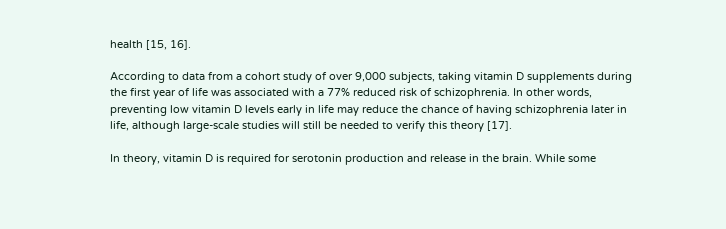health [15, 16].

According to data from a cohort study of over 9,000 subjects, taking vitamin D supplements during the first year of life was associated with a 77% reduced risk of schizophrenia. In other words, preventing low vitamin D levels early in life may reduce the chance of having schizophrenia later in life, although large-scale studies will still be needed to verify this theory [17].

In theory, vitamin D is required for serotonin production and release in the brain. While some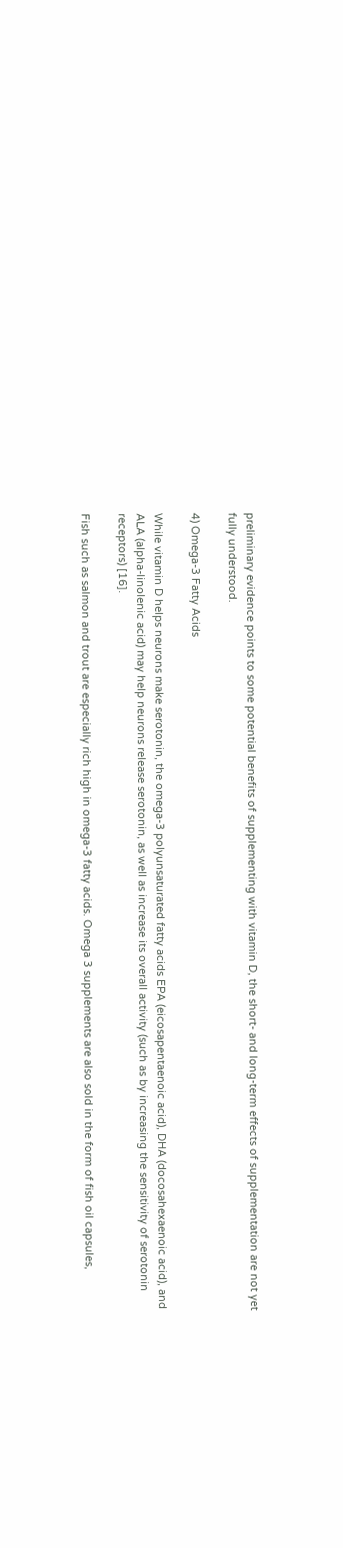preliminary evidence points to some potential benefits of supplementing with vitamin D, the short- and long-term effects of supplementation are not yet fully understood.

4) Omega-3 Fatty Acids

While vitamin D helps neurons make serotonin, the omega-3 polyunsaturated fatty acids EPA (eicosapentaenoic acid), DHA (docosahexaenoic acid), and ALA (alpha-linolenic acid) may help neurons release serotonin, as well as increase its overall activity (such as by increasing the sensitivity of serotonin receptors) [16].

Fish such as salmon and trout are especially rich high in omega-3 fatty acids. Omega 3 supplements are also sold in the form of fish oil capsules,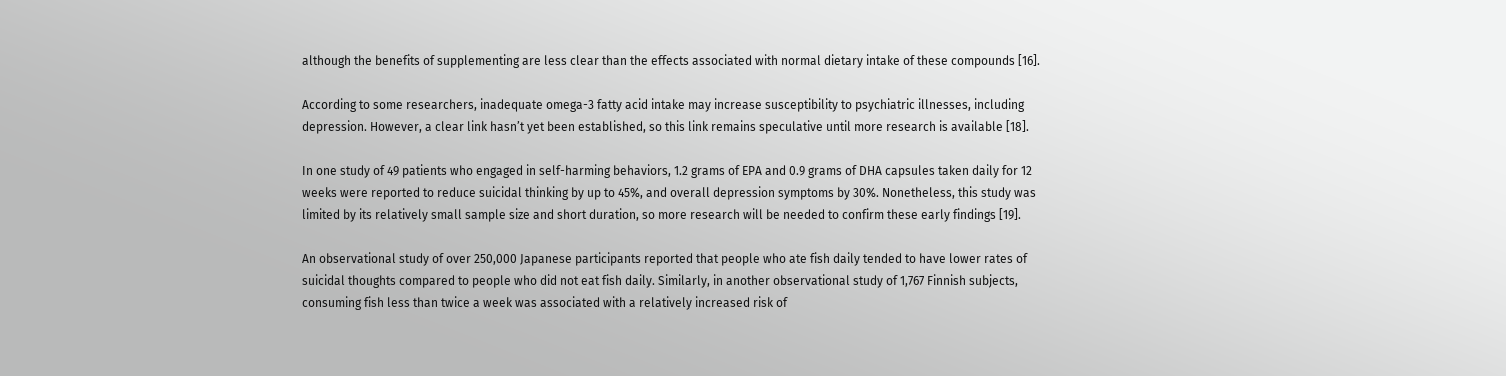although the benefits of supplementing are less clear than the effects associated with normal dietary intake of these compounds [16].

According to some researchers, inadequate omega-3 fatty acid intake may increase susceptibility to psychiatric illnesses, including depression. However, a clear link hasn’t yet been established, so this link remains speculative until more research is available [18].

In one study of 49 patients who engaged in self-harming behaviors, 1.2 grams of EPA and 0.9 grams of DHA capsules taken daily for 12 weeks were reported to reduce suicidal thinking by up to 45%, and overall depression symptoms by 30%. Nonetheless, this study was limited by its relatively small sample size and short duration, so more research will be needed to confirm these early findings [19].

An observational study of over 250,000 Japanese participants reported that people who ate fish daily tended to have lower rates of suicidal thoughts compared to people who did not eat fish daily. Similarly, in another observational study of 1,767 Finnish subjects, consuming fish less than twice a week was associated with a relatively increased risk of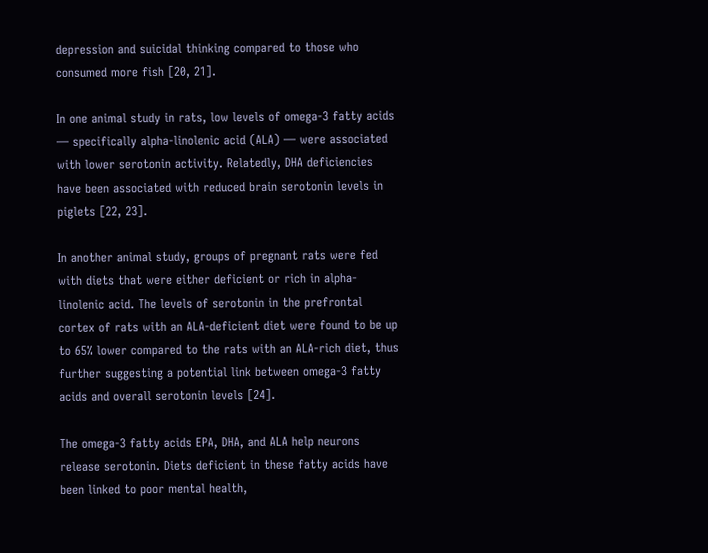depression and suicidal thinking compared to those who consumed more fish [20, 21].

In one animal study in rats, low levels of omega-3 fatty acids — specifically alpha-linolenic acid (ALA) — were associated with lower serotonin activity. Relatedly, DHA deficiencies have been associated with reduced brain serotonin levels in piglets [22, 23].

In another animal study, groups of pregnant rats were fed with diets that were either deficient or rich in alpha-linolenic acid. The levels of serotonin in the prefrontal cortex of rats with an ALA-deficient diet were found to be up to 65% lower compared to the rats with an ALA-rich diet, thus further suggesting a potential link between omega-3 fatty acids and overall serotonin levels [24].

The omega-3 fatty acids EPA, DHA, and ALA help neurons release serotonin. Diets deficient in these fatty acids have been linked to poor mental health,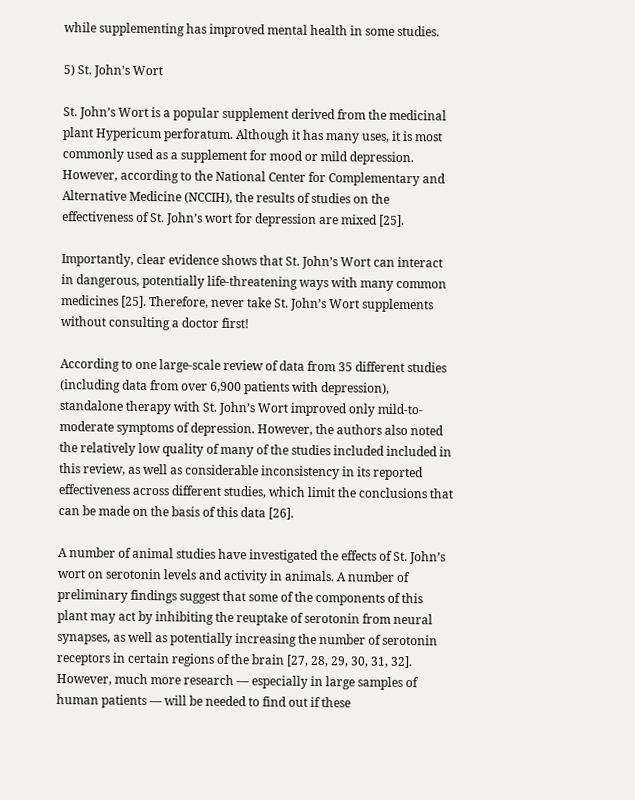while supplementing has improved mental health in some studies.

5) St. John’s Wort

St. John’s Wort is a popular supplement derived from the medicinal plant Hypericum perforatum. Although it has many uses, it is most commonly used as a supplement for mood or mild depression. However, according to the National Center for Complementary and Alternative Medicine (NCCIH), the results of studies on the effectiveness of St. John’s wort for depression are mixed [25].

Importantly, clear evidence shows that St. John’s Wort can interact in dangerous, potentially life-threatening ways with many common medicines [25]. Therefore, never take St. John’s Wort supplements without consulting a doctor first!

According to one large-scale review of data from 35 different studies (including data from over 6,900 patients with depression), standalone therapy with St. John’s Wort improved only mild-to-moderate symptoms of depression. However, the authors also noted the relatively low quality of many of the studies included included in this review, as well as considerable inconsistency in its reported effectiveness across different studies, which limit the conclusions that can be made on the basis of this data [26].

A number of animal studies have investigated the effects of St. John’s wort on serotonin levels and activity in animals. A number of preliminary findings suggest that some of the components of this plant may act by inhibiting the reuptake of serotonin from neural synapses, as well as potentially increasing the number of serotonin receptors in certain regions of the brain [27, 28, 29, 30, 31, 32]. However, much more research — especially in large samples of human patients — will be needed to find out if these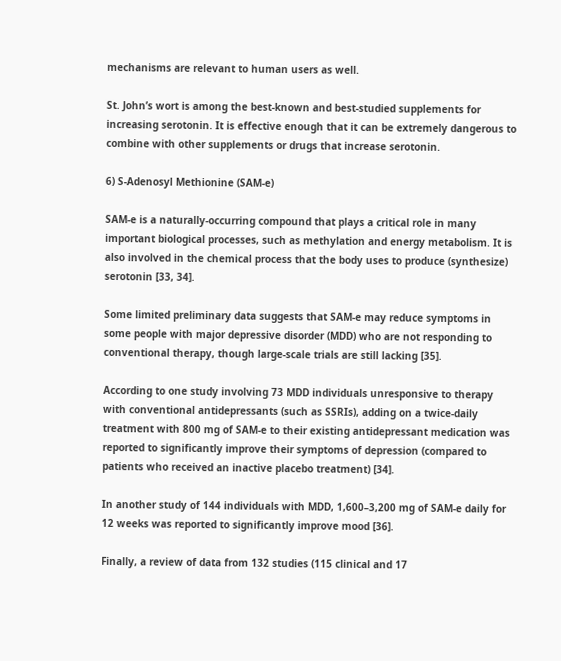mechanisms are relevant to human users as well.

St. John’s wort is among the best-known and best-studied supplements for increasing serotonin. It is effective enough that it can be extremely dangerous to combine with other supplements or drugs that increase serotonin.

6) S-Adenosyl Methionine (SAM-e)

SAM-e is a naturally-occurring compound that plays a critical role in many important biological processes, such as methylation and energy metabolism. It is also involved in the chemical process that the body uses to produce (synthesize) serotonin [33, 34].

Some limited preliminary data suggests that SAM-e may reduce symptoms in some people with major depressive disorder (MDD) who are not responding to conventional therapy, though large-scale trials are still lacking [35].

According to one study involving 73 MDD individuals unresponsive to therapy with conventional antidepressants (such as SSRIs), adding on a twice-daily treatment with 800 mg of SAM-e to their existing antidepressant medication was reported to significantly improve their symptoms of depression (compared to patients who received an inactive placebo treatment) [34].

In another study of 144 individuals with MDD, 1,600–3,200 mg of SAM-e daily for 12 weeks was reported to significantly improve mood [36].

Finally, a review of data from 132 studies (115 clinical and 17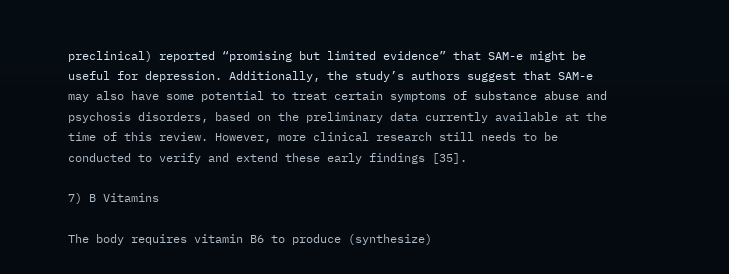preclinical) reported “promising but limited evidence” that SAM-e might be useful for depression. Additionally, the study’s authors suggest that SAM-e may also have some potential to treat certain symptoms of substance abuse and psychosis disorders, based on the preliminary data currently available at the time of this review. However, more clinical research still needs to be conducted to verify and extend these early findings [35].

7) B Vitamins

The body requires vitamin B6 to produce (synthesize)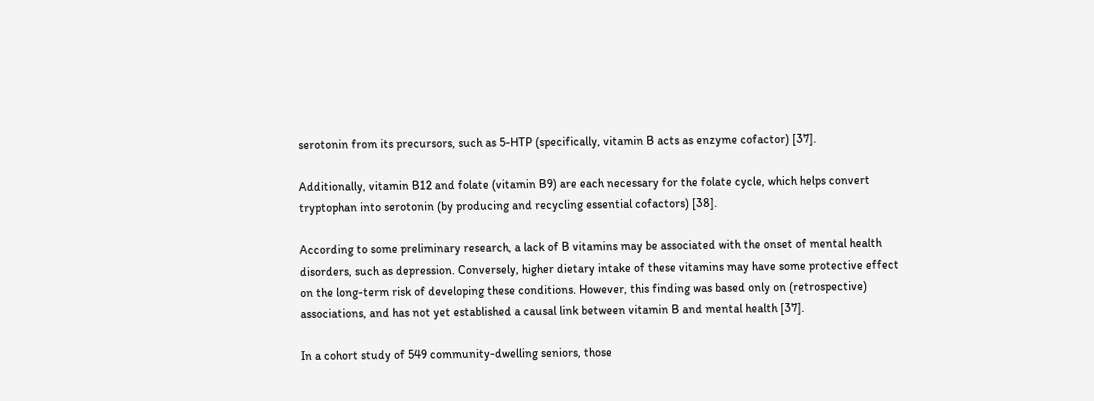serotonin from its precursors, such as 5-HTP (specifically, vitamin B acts as enzyme cofactor) [37].

Additionally, vitamin B12 and folate (vitamin B9) are each necessary for the folate cycle, which helps convert tryptophan into serotonin (by producing and recycling essential cofactors) [38].

According to some preliminary research, a lack of B vitamins may be associated with the onset of mental health disorders, such as depression. Conversely, higher dietary intake of these vitamins may have some protective effect on the long-term risk of developing these conditions. However, this finding was based only on (retrospective) associations, and has not yet established a causal link between vitamin B and mental health [37].

In a cohort study of 549 community-dwelling seniors, those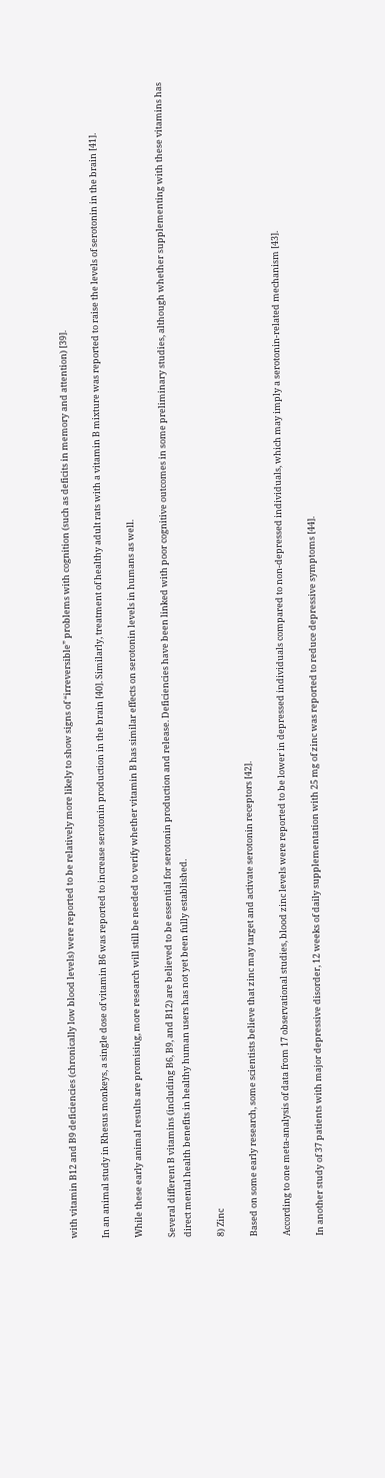with vitamin B12 and B9 deficiencies (chronically low blood levels) were reported to be relatively more likely to show signs of “irreversible” problems with cognition (such as deficits in memory and attention) [39].

In an animal study in Rhesus monkeys, a single dose of vitamin B6 was reported to increase serotonin production in the brain [40]. Similarly, treatment of healthy adult rats with a vitamin B mixture was reported to raise the levels of serotonin in the brain [41].

While these early animal results are promising, more research will still be needed to verify whether vitamin B has similar effects on serotonin levels in humans as well.

Several different B vitamins (including B6, B9, and B12) are believed to be essential for serotonin production and release. Deficiencies have been linked with poor cognitive outcomes in some preliminary studies, although whether supplementing with these vitamins has direct mental health benefits in healthy human users has not yet been fully established.

8) Zinc

Based on some early research, some scientists believe that zinc may target and activate serotonin receptors [42].

According to one meta-analysis of data from 17 observational studies, blood zinc levels were reported to be lower in depressed individuals compared to non-depressed individuals, which may imply a serotonin-related mechanism [43].

In another study of 37 patients with major depressive disorder, 12 weeks of daily supplementation with 25 mg of zinc was reported to reduce depressive symptoms [44].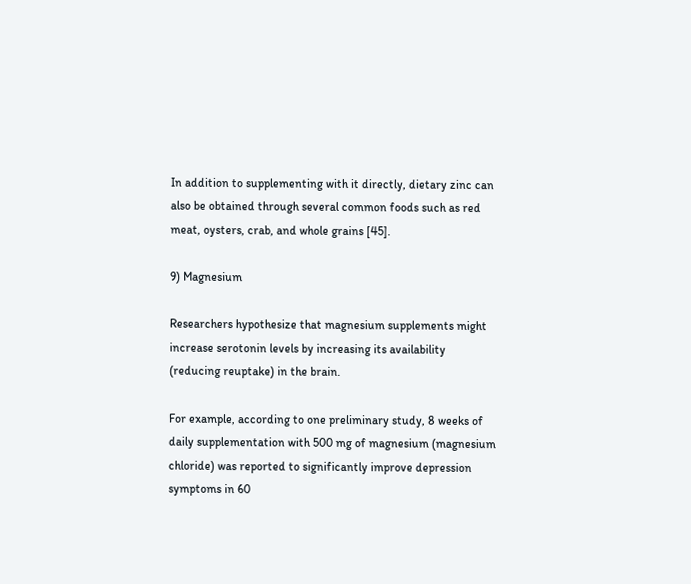In addition to supplementing with it directly, dietary zinc can also be obtained through several common foods such as red meat, oysters, crab, and whole grains [45].

9) Magnesium

Researchers hypothesize that magnesium supplements might increase serotonin levels by increasing its availability (reducing reuptake) in the brain.

For example, according to one preliminary study, 8 weeks of daily supplementation with 500 mg of magnesium (magnesium chloride) was reported to significantly improve depression symptoms in 60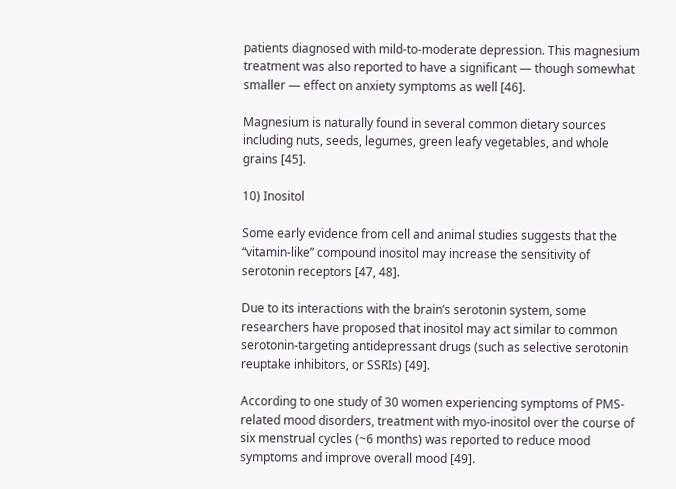patients diagnosed with mild-to-moderate depression. This magnesium treatment was also reported to have a significant — though somewhat smaller — effect on anxiety symptoms as well [46].

Magnesium is naturally found in several common dietary sources including nuts, seeds, legumes, green leafy vegetables, and whole grains [45].

10) Inositol

Some early evidence from cell and animal studies suggests that the “vitamin-like” compound inositol may increase the sensitivity of serotonin receptors [47, 48].

Due to its interactions with the brain’s serotonin system, some researchers have proposed that inositol may act similar to common serotonin-targeting antidepressant drugs (such as selective serotonin reuptake inhibitors, or SSRIs) [49].

According to one study of 30 women experiencing symptoms of PMS-related mood disorders, treatment with myo-inositol over the course of six menstrual cycles (~6 months) was reported to reduce mood symptoms and improve overall mood [49].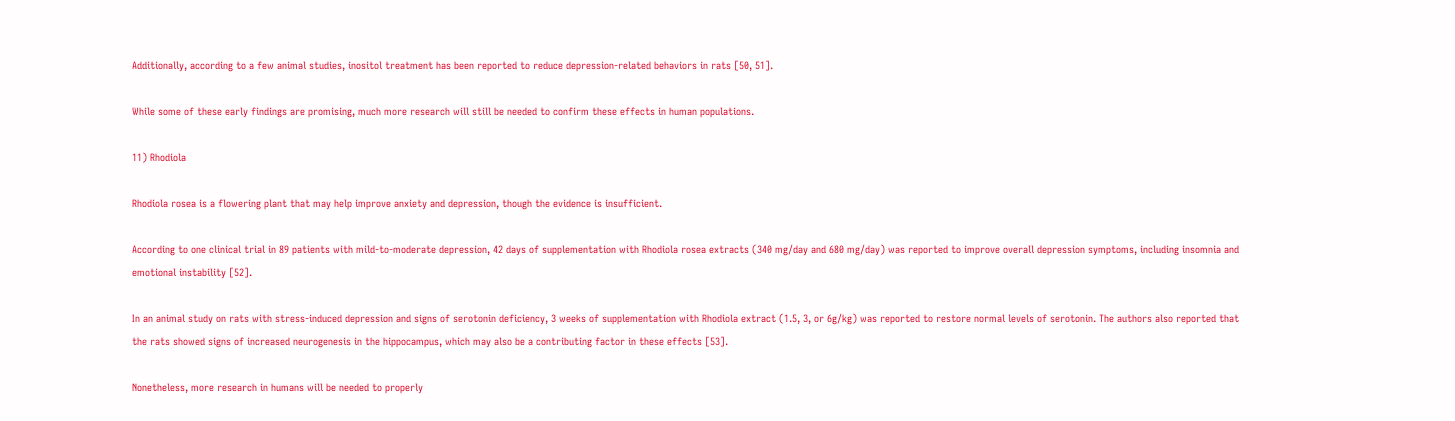Additionally, according to a few animal studies, inositol treatment has been reported to reduce depression-related behaviors in rats [50, 51].

While some of these early findings are promising, much more research will still be needed to confirm these effects in human populations.

11) Rhodiola

Rhodiola rosea is a flowering plant that may help improve anxiety and depression, though the evidence is insufficient.

According to one clinical trial in 89 patients with mild-to-moderate depression, 42 days of supplementation with Rhodiola rosea extracts (340 mg/day and 680 mg/day) was reported to improve overall depression symptoms, including insomnia and emotional instability [52].

In an animal study on rats with stress-induced depression and signs of serotonin deficiency, 3 weeks of supplementation with Rhodiola extract (1.5, 3, or 6g/kg) was reported to restore normal levels of serotonin. The authors also reported that the rats showed signs of increased neurogenesis in the hippocampus, which may also be a contributing factor in these effects [53].

Nonetheless, more research in humans will be needed to properly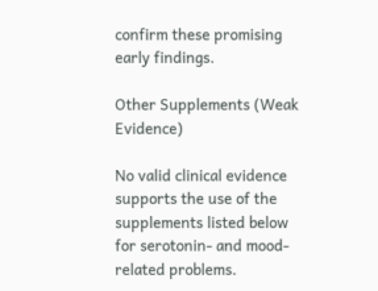confirm these promising early findings.

Other Supplements (Weak Evidence)

No valid clinical evidence supports the use of the supplements listed below for serotonin- and mood-related problems.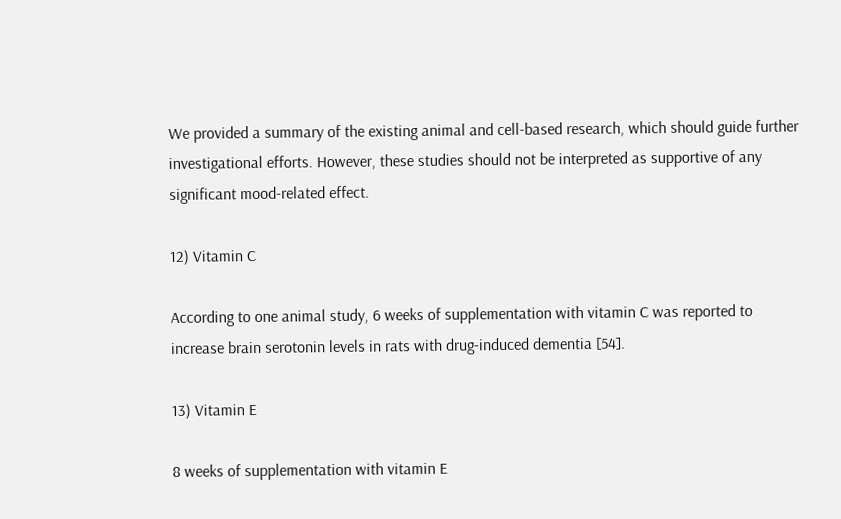We provided a summary of the existing animal and cell-based research, which should guide further investigational efforts. However, these studies should not be interpreted as supportive of any significant mood-related effect.

12) Vitamin C

According to one animal study, 6 weeks of supplementation with vitamin C was reported to increase brain serotonin levels in rats with drug-induced dementia [54].

13) Vitamin E

8 weeks of supplementation with vitamin E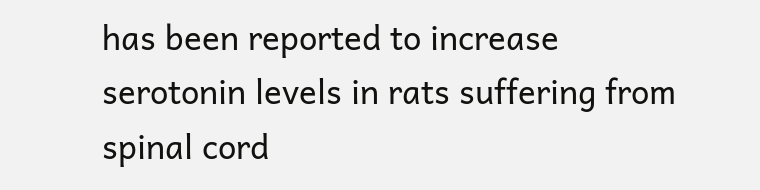has been reported to increase serotonin levels in rats suffering from spinal cord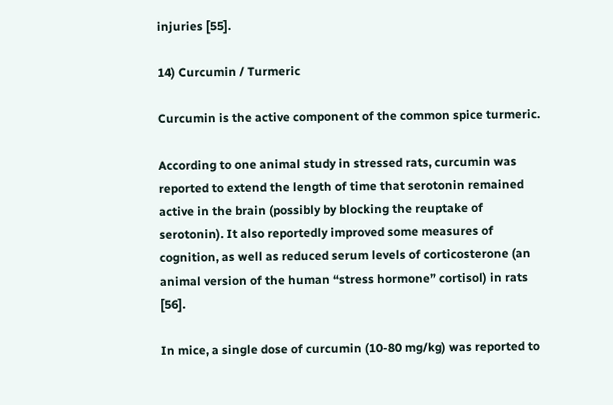injuries [55].

14) Curcumin / Turmeric

Curcumin is the active component of the common spice turmeric.

According to one animal study in stressed rats, curcumin was reported to extend the length of time that serotonin remained active in the brain (possibly by blocking the reuptake of serotonin). It also reportedly improved some measures of cognition, as well as reduced serum levels of corticosterone (an animal version of the human “stress hormone” cortisol) in rats [56].

In mice, a single dose of curcumin (10-80 mg/kg) was reported to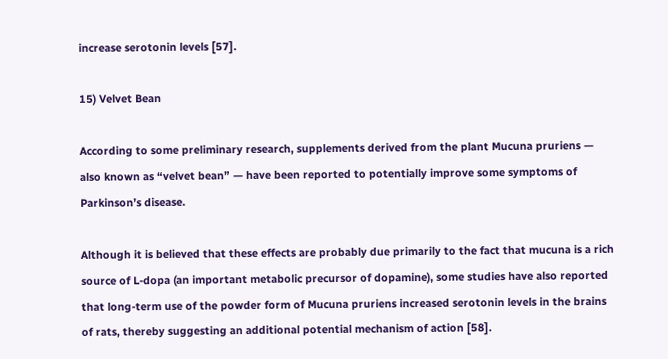increase serotonin levels [57].

15) Velvet Bean

According to some preliminary research, supplements derived from the plant Mucuna pruriens — also known as “velvet bean” — have been reported to potentially improve some symptoms of Parkinson’s disease.

Although it is believed that these effects are probably due primarily to the fact that mucuna is a rich source of L-dopa (an important metabolic precursor of dopamine), some studies have also reported that long-term use of the powder form of Mucuna pruriens increased serotonin levels in the brains of rats, thereby suggesting an additional potential mechanism of action [58].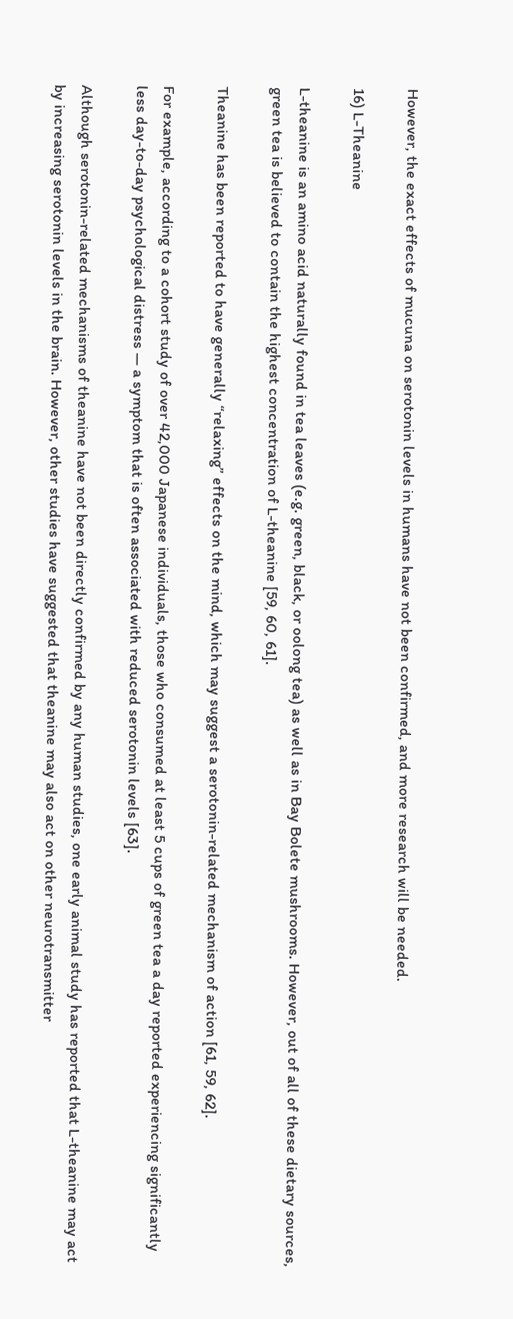However, the exact effects of mucuna on serotonin levels in humans have not been confirmed, and more research will be needed.

16) L-Theanine

L-theanine is an amino acid naturally found in tea leaves (e.g. green, black, or oolong tea) as well as in Bay Bolete mushrooms. However, out of all of these dietary sources, green tea is believed to contain the highest concentration of L-theanine [59, 60, 61].

Theanine has been reported to have generally “relaxing” effects on the mind, which may suggest a serotonin-related mechanism of action [61, 59, 62].

For example, according to a cohort study of over 42,000 Japanese individuals, those who consumed at least 5 cups of green tea a day reported experiencing significantly less day-to-day psychological distress — a symptom that is often associated with reduced serotonin levels [63].

Although serotonin-related mechanisms of theanine have not been directly confirmed by any human studies, one early animal study has reported that L-theanine may act by increasing serotonin levels in the brain. However, other studies have suggested that theanine may also act on other neurotransmitter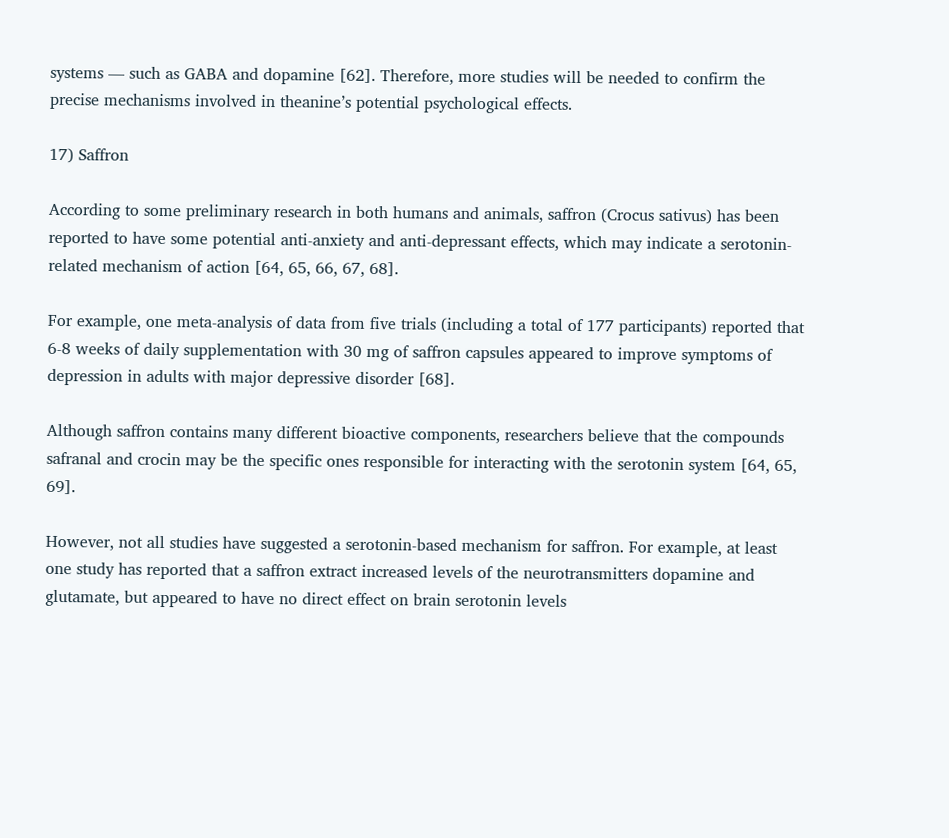systems — such as GABA and dopamine [62]. Therefore, more studies will be needed to confirm the precise mechanisms involved in theanine’s potential psychological effects.

17) Saffron

According to some preliminary research in both humans and animals, saffron (Crocus sativus) has been reported to have some potential anti-anxiety and anti-depressant effects, which may indicate a serotonin-related mechanism of action [64, 65, 66, 67, 68].

For example, one meta-analysis of data from five trials (including a total of 177 participants) reported that 6-8 weeks of daily supplementation with 30 mg of saffron capsules appeared to improve symptoms of depression in adults with major depressive disorder [68].

Although saffron contains many different bioactive components, researchers believe that the compounds safranal and crocin may be the specific ones responsible for interacting with the serotonin system [64, 65, 69].

However, not all studies have suggested a serotonin-based mechanism for saffron. For example, at least one study has reported that a saffron extract increased levels of the neurotransmitters dopamine and glutamate, but appeared to have no direct effect on brain serotonin levels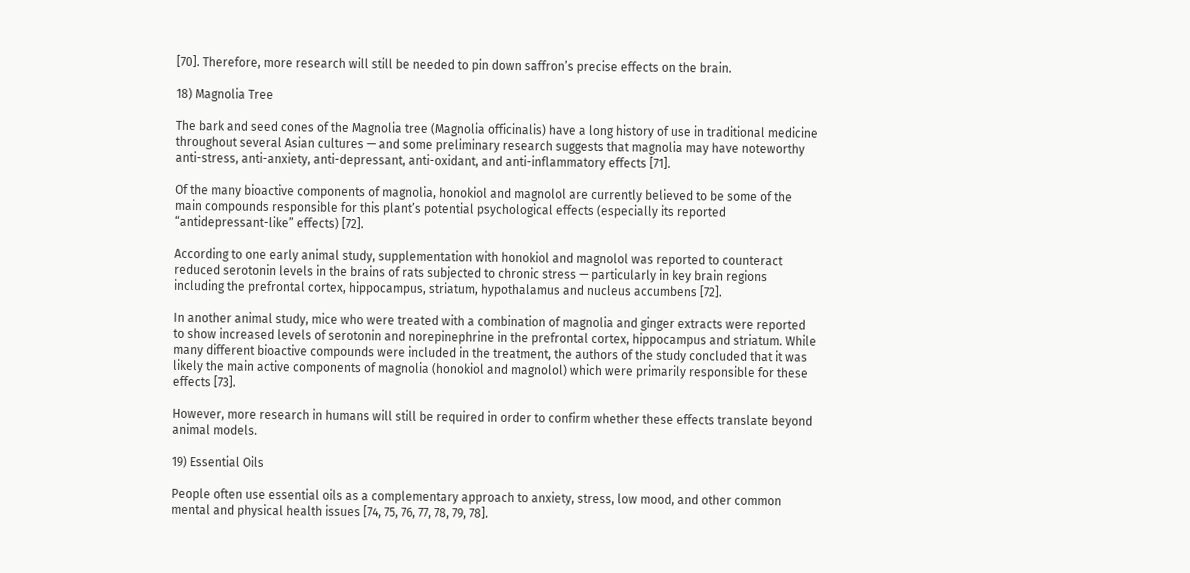[70]. Therefore, more research will still be needed to pin down saffron’s precise effects on the brain.

18) Magnolia Tree

The bark and seed cones of the Magnolia tree (Magnolia officinalis) have a long history of use in traditional medicine throughout several Asian cultures — and some preliminary research suggests that magnolia may have noteworthy anti-stress, anti-anxiety, anti-depressant, anti-oxidant, and anti-inflammatory effects [71].

Of the many bioactive components of magnolia, honokiol and magnolol are currently believed to be some of the main compounds responsible for this plant’s potential psychological effects (especially its reported “antidepressant-like” effects) [72].

According to one early animal study, supplementation with honokiol and magnolol was reported to counteract reduced serotonin levels in the brains of rats subjected to chronic stress — particularly in key brain regions including the prefrontal cortex, hippocampus, striatum, hypothalamus and nucleus accumbens [72].

In another animal study, mice who were treated with a combination of magnolia and ginger extracts were reported to show increased levels of serotonin and norepinephrine in the prefrontal cortex, hippocampus and striatum. While many different bioactive compounds were included in the treatment, the authors of the study concluded that it was likely the main active components of magnolia (honokiol and magnolol) which were primarily responsible for these effects [73].

However, more research in humans will still be required in order to confirm whether these effects translate beyond animal models.

19) Essential Oils

People often use essential oils as a complementary approach to anxiety, stress, low mood, and other common mental and physical health issues [74, 75, 76, 77, 78, 79, 78].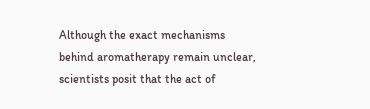Although the exact mechanisms behind aromatherapy remain unclear, scientists posit that the act of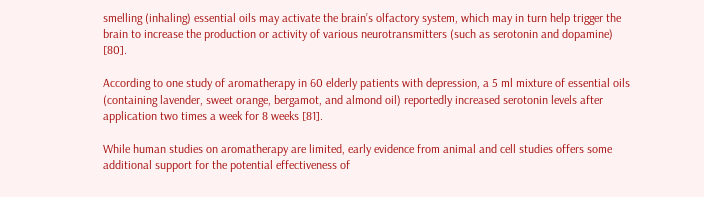smelling (inhaling) essential oils may activate the brain’s olfactory system, which may in turn help trigger the brain to increase the production or activity of various neurotransmitters (such as serotonin and dopamine) [80].

According to one study of aromatherapy in 60 elderly patients with depression, a 5 ml mixture of essential oils (containing lavender, sweet orange, bergamot, and almond oil) reportedly increased serotonin levels after application two times a week for 8 weeks [81].

While human studies on aromatherapy are limited, early evidence from animal and cell studies offers some additional support for the potential effectiveness of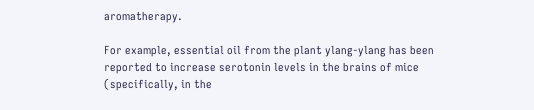aromatherapy.

For example, essential oil from the plant ylang-ylang has been reported to increase serotonin levels in the brains of mice (specifically, in the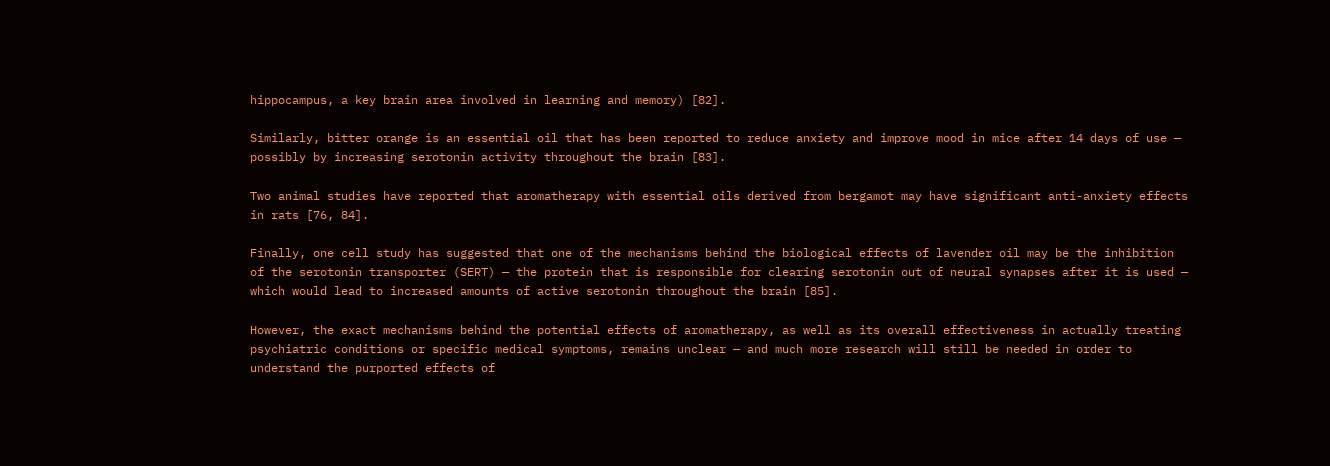hippocampus, a key brain area involved in learning and memory) [82].

Similarly, bitter orange is an essential oil that has been reported to reduce anxiety and improve mood in mice after 14 days of use — possibly by increasing serotonin activity throughout the brain [83].

Two animal studies have reported that aromatherapy with essential oils derived from bergamot may have significant anti-anxiety effects in rats [76, 84].

Finally, one cell study has suggested that one of the mechanisms behind the biological effects of lavender oil may be the inhibition of the serotonin transporter (SERT) — the protein that is responsible for clearing serotonin out of neural synapses after it is used — which would lead to increased amounts of active serotonin throughout the brain [85].

However, the exact mechanisms behind the potential effects of aromatherapy, as well as its overall effectiveness in actually treating psychiatric conditions or specific medical symptoms, remains unclear — and much more research will still be needed in order to understand the purported effects of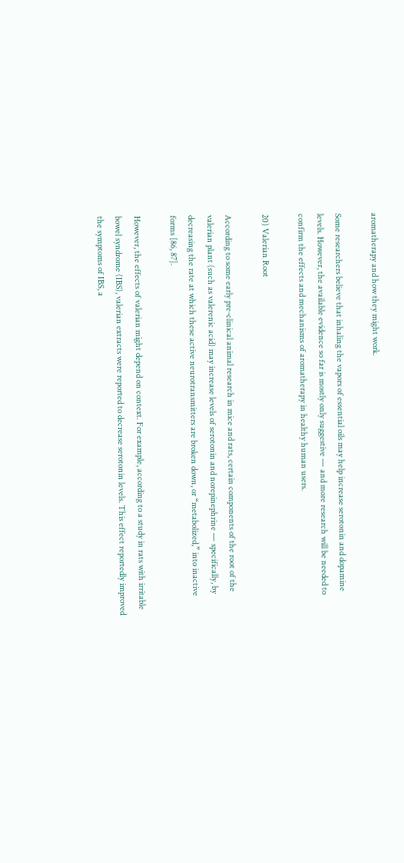aromatherapy and how they might work.

Some researchers believe that inhaling the vapors of essential oils may help increase serotonin and dopamine levels. However, the available evidence so far is mostly only suggestive — and more research will be needed to confirm the effects and mechanisms of aromatherapy in healthy human users.

20) Valerian Root

According to some early pre-clinical animal research in mice and rats, certain components of the root of the valerian plant (such as valerenic acid) may increase levels of serotonin and norepinephrine — specifically, by decreasing the rate at which these active neurotransmitters are broken down, or “metabolized,” into inactive forms [86, 87].

However, the effects of valerian might depend on context. For example, according to a study in rats with irritable bowel syndrome (IBS), valerian extracts were reported to decrease serotonin levels. This effect reportedly improved the symptoms of IBS, a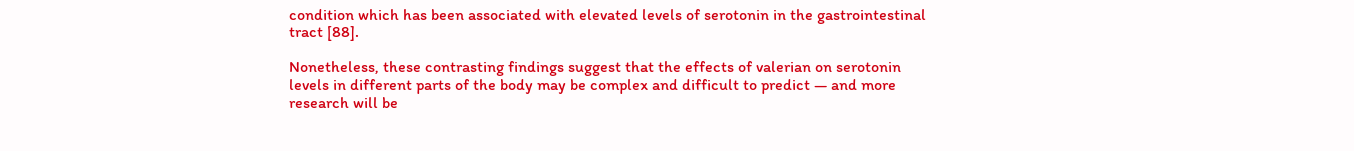condition which has been associated with elevated levels of serotonin in the gastrointestinal tract [88].

Nonetheless, these contrasting findings suggest that the effects of valerian on serotonin levels in different parts of the body may be complex and difficult to predict — and more research will be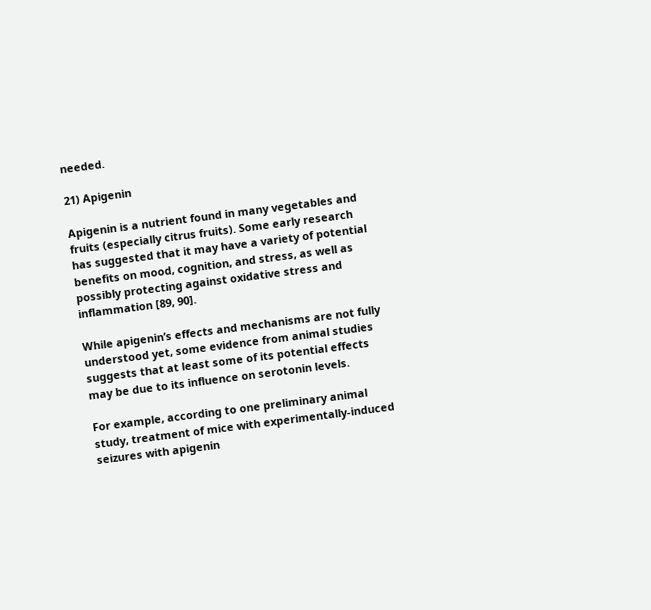needed.

21) Apigenin

Apigenin is a nutrient found in many vegetables and fruits (especially citrus fruits). Some early research has suggested that it may have a variety of potential benefits on mood, cognition, and stress, as well as possibly protecting against oxidative stress and inflammation [89, 90].

While apigenin’s effects and mechanisms are not fully understood yet, some evidence from animal studies suggests that at least some of its potential effects may be due to its influence on serotonin levels.

For example, according to one preliminary animal study, treatment of mice with experimentally-induced seizures with apigenin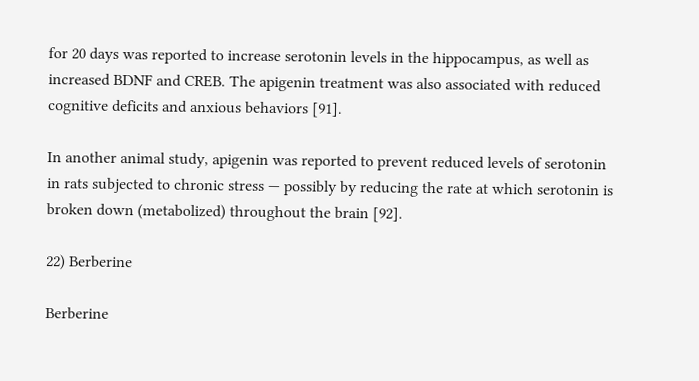for 20 days was reported to increase serotonin levels in the hippocampus, as well as increased BDNF and CREB. The apigenin treatment was also associated with reduced cognitive deficits and anxious behaviors [91].

In another animal study, apigenin was reported to prevent reduced levels of serotonin in rats subjected to chronic stress — possibly by reducing the rate at which serotonin is broken down (metabolized) throughout the brain [92].

22) Berberine

Berberine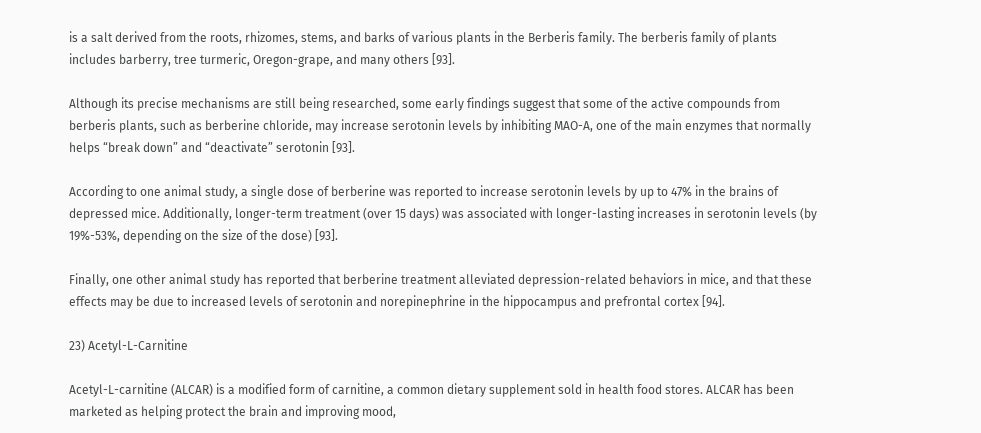is a salt derived from the roots, rhizomes, stems, and barks of various plants in the Berberis family. The berberis family of plants includes barberry, tree turmeric, Oregon-grape, and many others [93].

Although its precise mechanisms are still being researched, some early findings suggest that some of the active compounds from berberis plants, such as berberine chloride, may increase serotonin levels by inhibiting MAO-A, one of the main enzymes that normally helps “break down” and “deactivate” serotonin [93].

According to one animal study, a single dose of berberine was reported to increase serotonin levels by up to 47% in the brains of depressed mice. Additionally, longer-term treatment (over 15 days) was associated with longer-lasting increases in serotonin levels (by 19%-53%, depending on the size of the dose) [93].

Finally, one other animal study has reported that berberine treatment alleviated depression-related behaviors in mice, and that these effects may be due to increased levels of serotonin and norepinephrine in the hippocampus and prefrontal cortex [94].

23) Acetyl-L-Carnitine

Acetyl-L-carnitine (ALCAR) is a modified form of carnitine, a common dietary supplement sold in health food stores. ALCAR has been marketed as helping protect the brain and improving mood,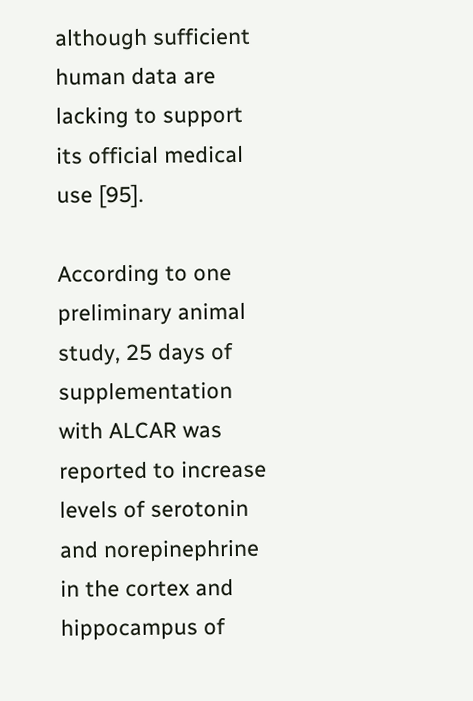although sufficient human data are lacking to support its official medical use [95].

According to one preliminary animal study, 25 days of supplementation with ALCAR was reported to increase levels of serotonin and norepinephrine in the cortex and hippocampus of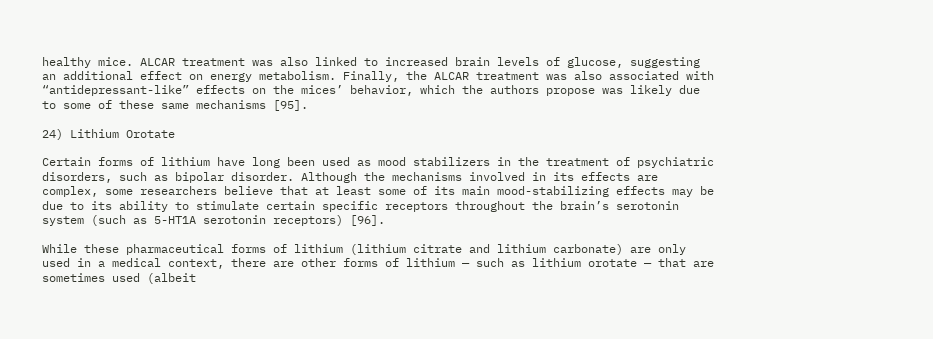healthy mice. ALCAR treatment was also linked to increased brain levels of glucose, suggesting an additional effect on energy metabolism. Finally, the ALCAR treatment was also associated with “antidepressant-like” effects on the mices’ behavior, which the authors propose was likely due to some of these same mechanisms [95].

24) Lithium Orotate

Certain forms of lithium have long been used as mood stabilizers in the treatment of psychiatric disorders, such as bipolar disorder. Although the mechanisms involved in its effects are complex, some researchers believe that at least some of its main mood-stabilizing effects may be due to its ability to stimulate certain specific receptors throughout the brain’s serotonin system (such as 5-HT1A serotonin receptors) [96].

While these pharmaceutical forms of lithium (lithium citrate and lithium carbonate) are only used in a medical context, there are other forms of lithium — such as lithium orotate — that are sometimes used (albeit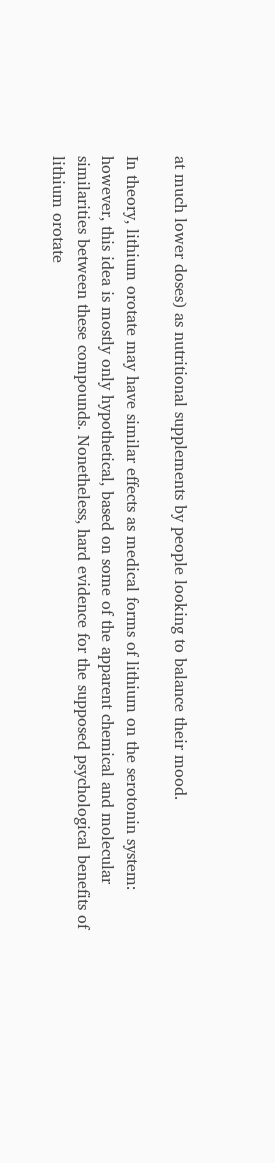at much lower doses) as nutritional supplements by people looking to balance their mood.

In theory, lithium orotate may have similar effects as medical forms of lithium on the serotonin system: however, this idea is mostly only hypothetical, based on some of the apparent chemical and molecular similarities between these compounds. Nonetheless, hard evidence for the supposed psychological benefits of lithium orotate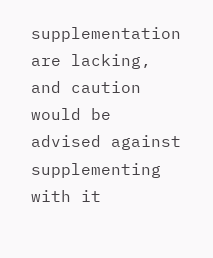supplementation are lacking, and caution would be advised against supplementing with it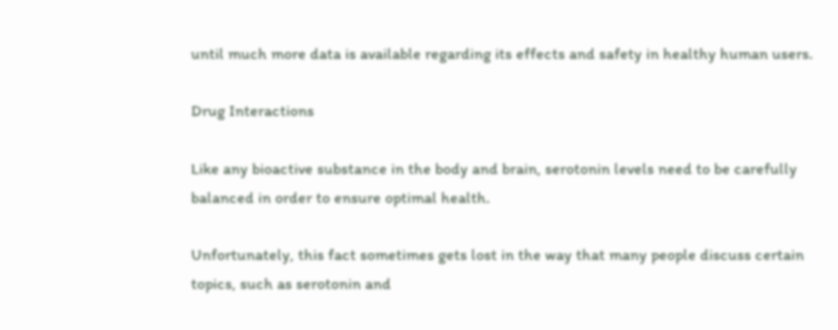until much more data is available regarding its effects and safety in healthy human users.

Drug Interactions

Like any bioactive substance in the body and brain, serotonin levels need to be carefully balanced in order to ensure optimal health.

Unfortunately, this fact sometimes gets lost in the way that many people discuss certain topics, such as serotonin and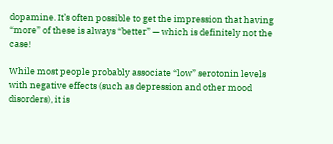dopamine. It’s often possible to get the impression that having “more” of these is always “better” — which is definitely not the case!

While most people probably associate “low” serotonin levels with negative effects (such as depression and other mood disorders), it is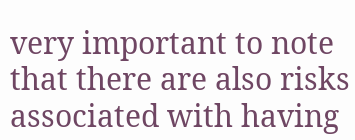very important to note that there are also risks associated with having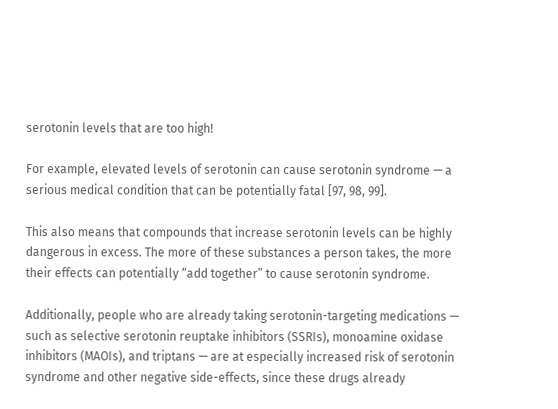serotonin levels that are too high!

For example, elevated levels of serotonin can cause serotonin syndrome — a serious medical condition that can be potentially fatal [97, 98, 99].

This also means that compounds that increase serotonin levels can be highly dangerous in excess. The more of these substances a person takes, the more their effects can potentially “add together” to cause serotonin syndrome.

Additionally, people who are already taking serotonin-targeting medications — such as selective serotonin reuptake inhibitors (SSRIs), monoamine oxidase inhibitors (MAOIs), and triptans — are at especially increased risk of serotonin syndrome and other negative side-effects, since these drugs already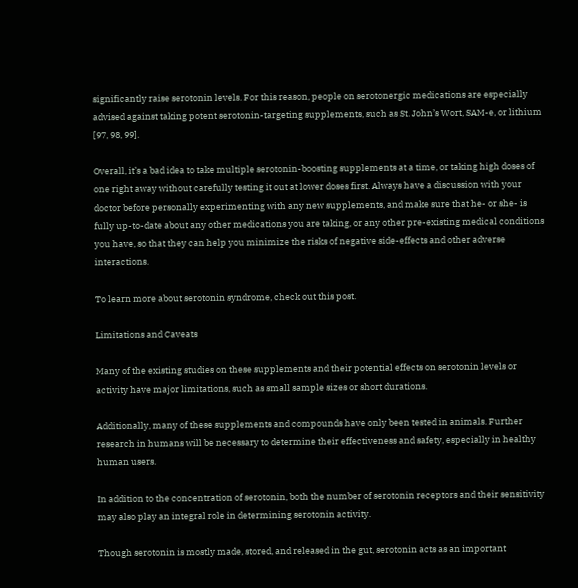significantly raise serotonin levels. For this reason, people on serotonergic medications are especially advised against taking potent serotonin-targeting supplements, such as St. John’s Wort, SAM-e, or lithium [97, 98, 99].

Overall, it’s a bad idea to take multiple serotonin-boosting supplements at a time, or taking high doses of one right away without carefully testing it out at lower doses first. Always have a discussion with your doctor before personally experimenting with any new supplements, and make sure that he- or she- is fully up-to-date about any other medications you are taking, or any other pre-existing medical conditions you have, so that they can help you minimize the risks of negative side-effects and other adverse interactions.

To learn more about serotonin syndrome, check out this post.

Limitations and Caveats

Many of the existing studies on these supplements and their potential effects on serotonin levels or activity have major limitations, such as small sample sizes or short durations.

Additionally, many of these supplements and compounds have only been tested in animals. Further research in humans will be necessary to determine their effectiveness and safety, especially in healthy human users.

In addition to the concentration of serotonin, both the number of serotonin receptors and their sensitivity may also play an integral role in determining serotonin activity.

Though serotonin is mostly made, stored, and released in the gut, serotonin acts as an important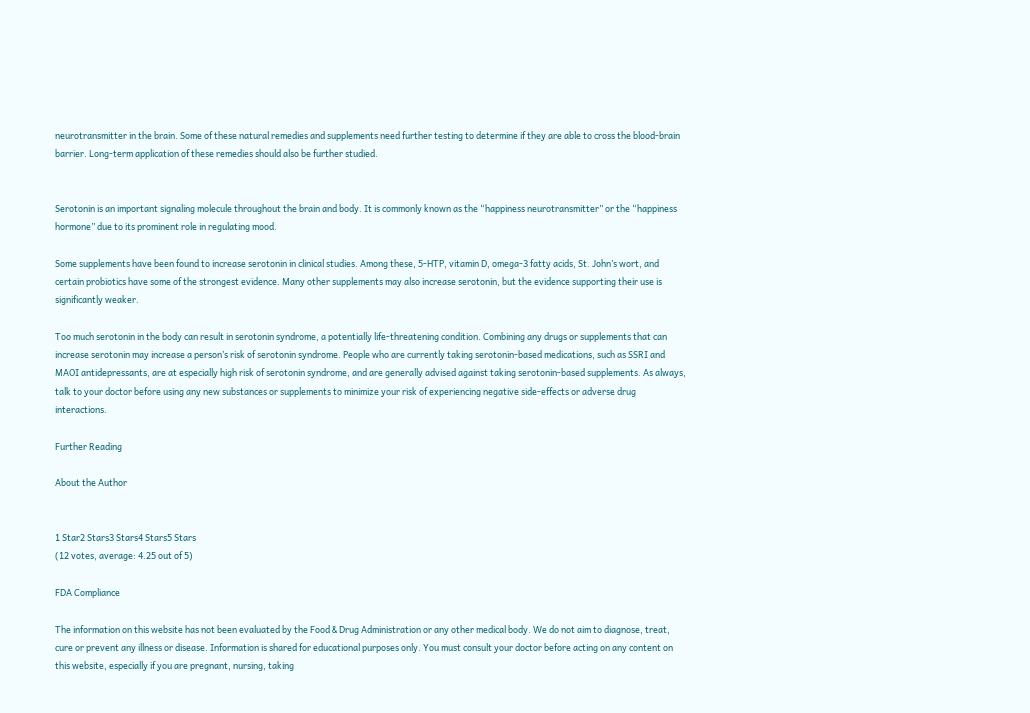neurotransmitter in the brain. Some of these natural remedies and supplements need further testing to determine if they are able to cross the blood-brain barrier. Long-term application of these remedies should also be further studied.


Serotonin is an important signaling molecule throughout the brain and body. It is commonly known as the “happiness neurotransmitter” or the “happiness hormone” due to its prominent role in regulating mood.

Some supplements have been found to increase serotonin in clinical studies. Among these, 5-HTP, vitamin D, omega-3 fatty acids, St. John’s wort, and certain probiotics have some of the strongest evidence. Many other supplements may also increase serotonin, but the evidence supporting their use is significantly weaker.

Too much serotonin in the body can result in serotonin syndrome, a potentially life-threatening condition. Combining any drugs or supplements that can increase serotonin may increase a person’s risk of serotonin syndrome. People who are currently taking serotonin-based medications, such as SSRI and MAOI antidepressants, are at especially high risk of serotonin syndrome, and are generally advised against taking serotonin-based supplements. As always, talk to your doctor before using any new substances or supplements to minimize your risk of experiencing negative side-effects or adverse drug interactions.

Further Reading

About the Author


1 Star2 Stars3 Stars4 Stars5 Stars
(12 votes, average: 4.25 out of 5)

FDA Compliance

The information on this website has not been evaluated by the Food & Drug Administration or any other medical body. We do not aim to diagnose, treat, cure or prevent any illness or disease. Information is shared for educational purposes only. You must consult your doctor before acting on any content on this website, especially if you are pregnant, nursing, taking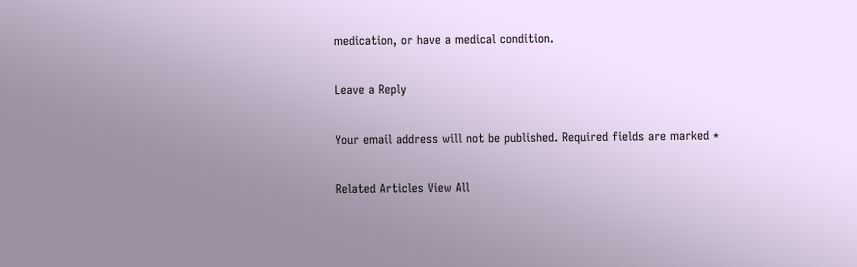medication, or have a medical condition.

Leave a Reply

Your email address will not be published. Required fields are marked *

Related Articles View All